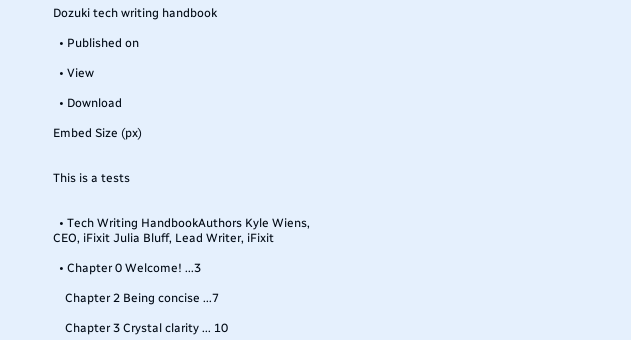Dozuki tech writing handbook

  • Published on

  • View

  • Download

Embed Size (px)


This is a tests


  • Tech Writing HandbookAuthors Kyle Wiens, CEO, iFixit Julia Bluff, Lead Writer, iFixit

  • Chapter 0 Welcome! ...3

    Chapter 2 Being concise ...7

    Chapter 3 Crystal clarity ... 10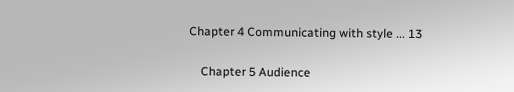Chapter 4 Communicating with style ... 13

    Chapter 5 Audience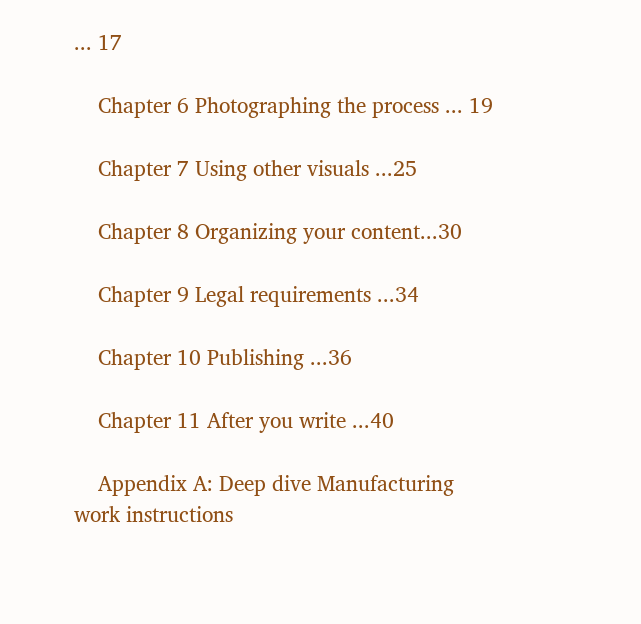... 17

    Chapter 6 Photographing the process ... 19

    Chapter 7 Using other visuals ...25

    Chapter 8 Organizing your content...30

    Chapter 9 Legal requirements ...34

    Chapter 10 Publishing ...36

    Chapter 11 After you write ...40

    Appendix A: Deep dive Manufacturing work instructions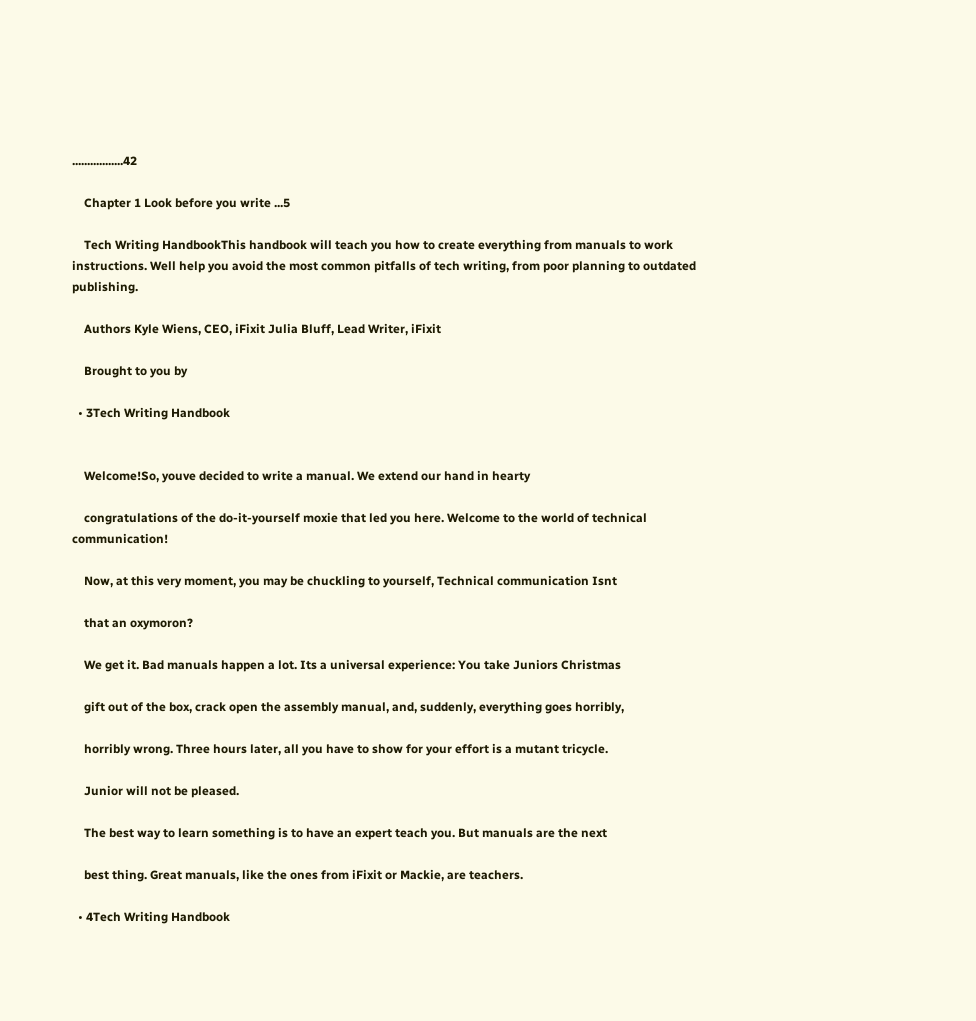.................42

    Chapter 1 Look before you write ...5

    Tech Writing HandbookThis handbook will teach you how to create everything from manuals to work instructions. Well help you avoid the most common pitfalls of tech writing, from poor planning to outdated publishing.

    Authors Kyle Wiens, CEO, iFixit Julia Bluff, Lead Writer, iFixit

    Brought to you by

  • 3Tech Writing Handbook


    Welcome!So, youve decided to write a manual. We extend our hand in hearty

    congratulations of the do-it-yourself moxie that led you here. Welcome to the world of technical communication!

    Now, at this very moment, you may be chuckling to yourself, Technical communication Isnt

    that an oxymoron?

    We get it. Bad manuals happen a lot. Its a universal experience: You take Juniors Christmas

    gift out of the box, crack open the assembly manual, and, suddenly, everything goes horribly,

    horribly wrong. Three hours later, all you have to show for your effort is a mutant tricycle.

    Junior will not be pleased.

    The best way to learn something is to have an expert teach you. But manuals are the next

    best thing. Great manuals, like the ones from iFixit or Mackie, are teachers.

  • 4Tech Writing Handbook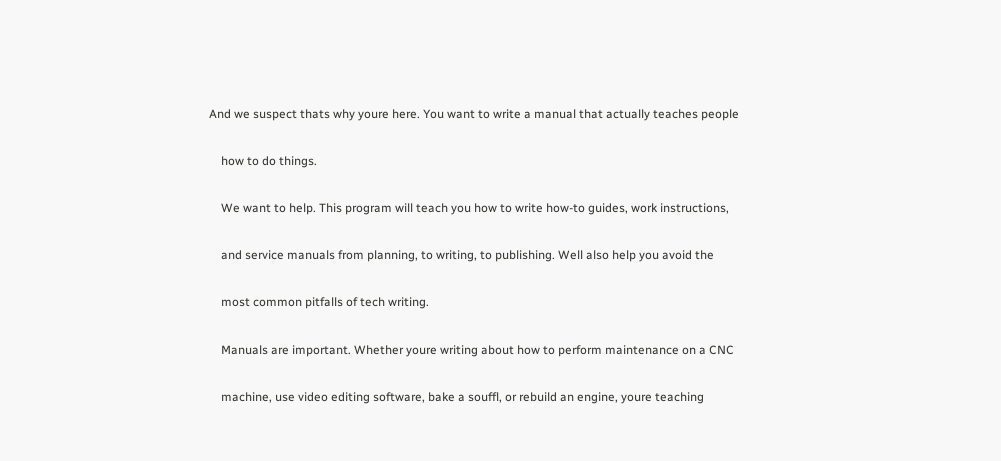And we suspect thats why youre here. You want to write a manual that actually teaches people

    how to do things.

    We want to help. This program will teach you how to write how-to guides, work instructions,

    and service manuals from planning, to writing, to publishing. Well also help you avoid the

    most common pitfalls of tech writing.

    Manuals are important. Whether youre writing about how to perform maintenance on a CNC

    machine, use video editing software, bake a souffl, or rebuild an engine, youre teaching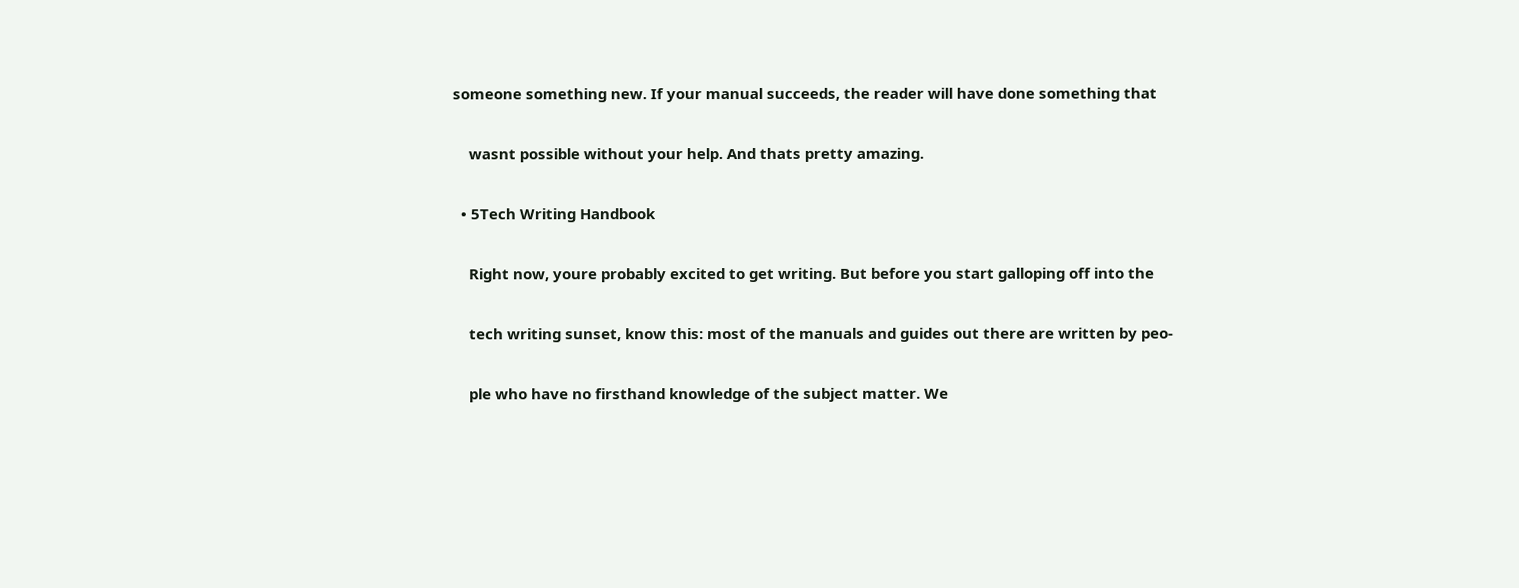someone something new. If your manual succeeds, the reader will have done something that

    wasnt possible without your help. And thats pretty amazing.

  • 5Tech Writing Handbook

    Right now, youre probably excited to get writing. But before you start galloping off into the

    tech writing sunset, know this: most of the manuals and guides out there are written by peo-

    ple who have no firsthand knowledge of the subject matter. We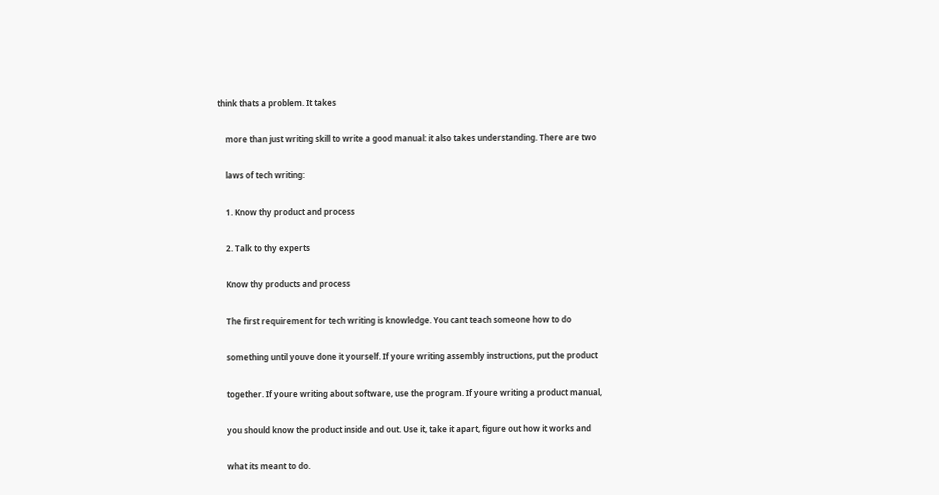think thats a problem. It takes

    more than just writing skill to write a good manual: it also takes understanding. There are two

    laws of tech writing:

    1. Know thy product and process

    2. Talk to thy experts

    Know thy products and process

    The first requirement for tech writing is knowledge. You cant teach someone how to do

    something until youve done it yourself. If youre writing assembly instructions, put the product

    together. If youre writing about software, use the program. If youre writing a product manual,

    you should know the product inside and out. Use it, take it apart, figure out how it works and

    what its meant to do.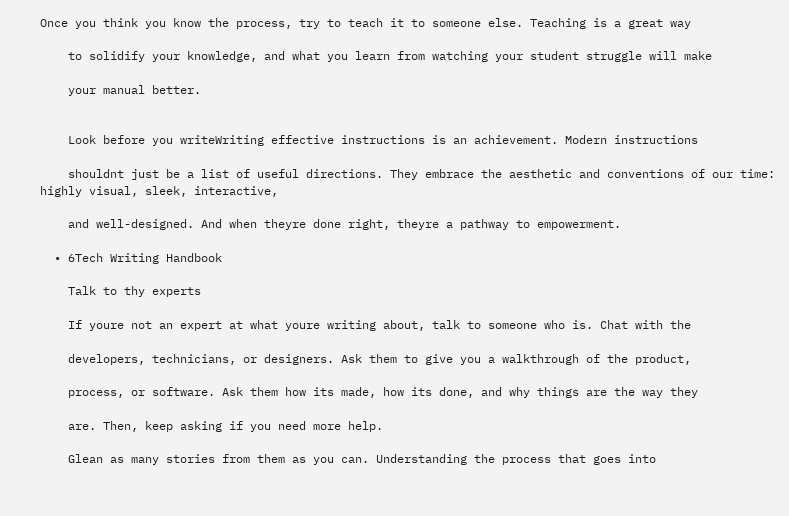Once you think you know the process, try to teach it to someone else. Teaching is a great way

    to solidify your knowledge, and what you learn from watching your student struggle will make

    your manual better.


    Look before you writeWriting effective instructions is an achievement. Modern instructions

    shouldnt just be a list of useful directions. They embrace the aesthetic and conventions of our time: highly visual, sleek, interactive,

    and well-designed. And when theyre done right, theyre a pathway to empowerment.

  • 6Tech Writing Handbook

    Talk to thy experts

    If youre not an expert at what youre writing about, talk to someone who is. Chat with the

    developers, technicians, or designers. Ask them to give you a walkthrough of the product,

    process, or software. Ask them how its made, how its done, and why things are the way they

    are. Then, keep asking if you need more help.

    Glean as many stories from them as you can. Understanding the process that goes into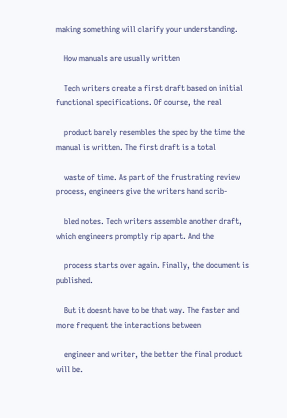making something will clarify your understanding.

    How manuals are usually written

    Tech writers create a first draft based on initial functional specifications. Of course, the real

    product barely resembles the spec by the time the manual is written. The first draft is a total

    waste of time. As part of the frustrating review process, engineers give the writers hand scrib-

    bled notes. Tech writers assemble another draft, which engineers promptly rip apart. And the

    process starts over again. Finally, the document is published.

    But it doesnt have to be that way. The faster and more frequent the interactions between

    engineer and writer, the better the final product will be.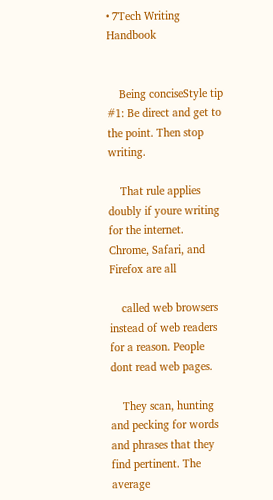• 7Tech Writing Handbook


    Being conciseStyle tip #1: Be direct and get to the point. Then stop writing.

    That rule applies doubly if youre writing for the internet. Chrome, Safari, and Firefox are all

    called web browsers instead of web readers for a reason. People dont read web pages.

    They scan, hunting and pecking for words and phrases that they find pertinent. The average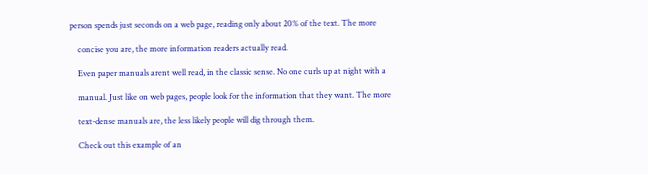person spends just seconds on a web page, reading only about 20% of the text. The more

    concise you are, the more information readers actually read.

    Even paper manuals arent well read, in the classic sense. No one curls up at night with a

    manual. Just like on web pages, people look for the information that they want. The more

    text-dense manuals are, the less likely people will dig through them.

    Check out this example of an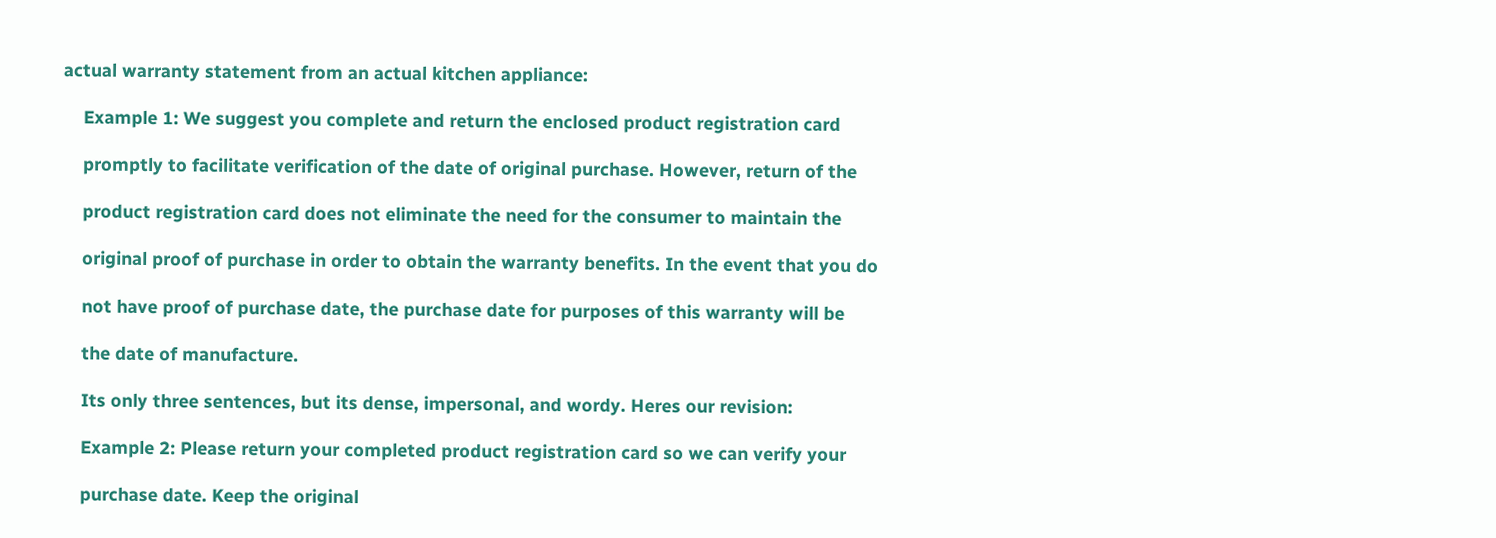actual warranty statement from an actual kitchen appliance:

    Example 1: We suggest you complete and return the enclosed product registration card

    promptly to facilitate verification of the date of original purchase. However, return of the

    product registration card does not eliminate the need for the consumer to maintain the

    original proof of purchase in order to obtain the warranty benefits. In the event that you do

    not have proof of purchase date, the purchase date for purposes of this warranty will be

    the date of manufacture.

    Its only three sentences, but its dense, impersonal, and wordy. Heres our revision:

    Example 2: Please return your completed product registration card so we can verify your

    purchase date. Keep the original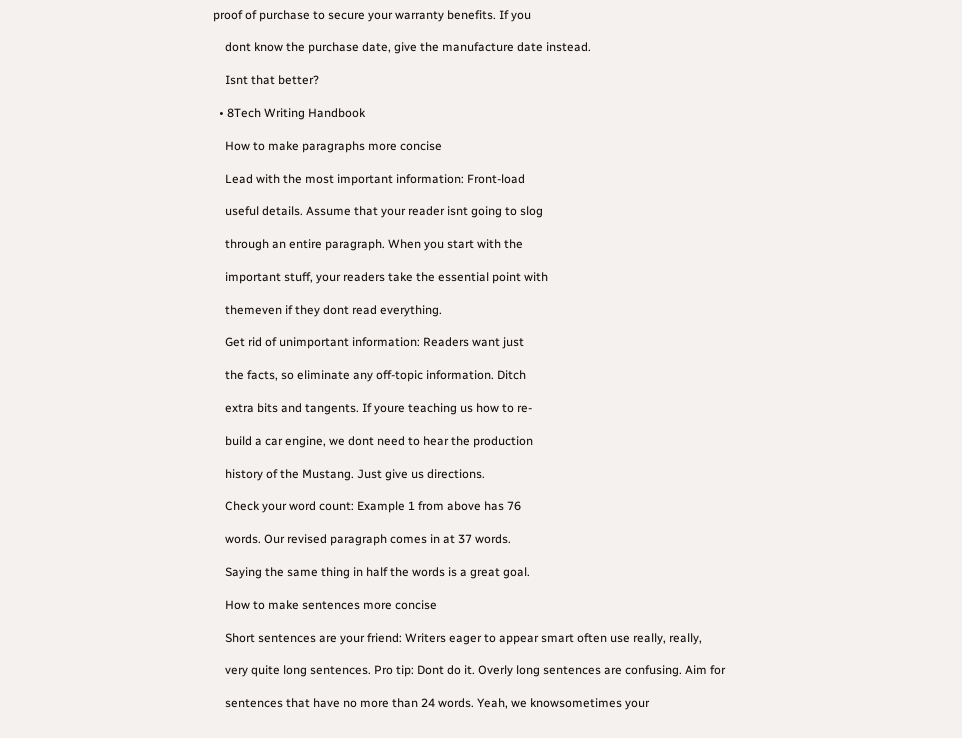proof of purchase to secure your warranty benefits. If you

    dont know the purchase date, give the manufacture date instead.

    Isnt that better?

  • 8Tech Writing Handbook

    How to make paragraphs more concise

    Lead with the most important information: Front-load

    useful details. Assume that your reader isnt going to slog

    through an entire paragraph. When you start with the

    important stuff, your readers take the essential point with

    themeven if they dont read everything.

    Get rid of unimportant information: Readers want just

    the facts, so eliminate any off-topic information. Ditch

    extra bits and tangents. If youre teaching us how to re-

    build a car engine, we dont need to hear the production

    history of the Mustang. Just give us directions.

    Check your word count: Example 1 from above has 76

    words. Our revised paragraph comes in at 37 words.

    Saying the same thing in half the words is a great goal.

    How to make sentences more concise

    Short sentences are your friend: Writers eager to appear smart often use really, really,

    very quite long sentences. Pro tip: Dont do it. Overly long sentences are confusing. Aim for

    sentences that have no more than 24 words. Yeah, we knowsometimes your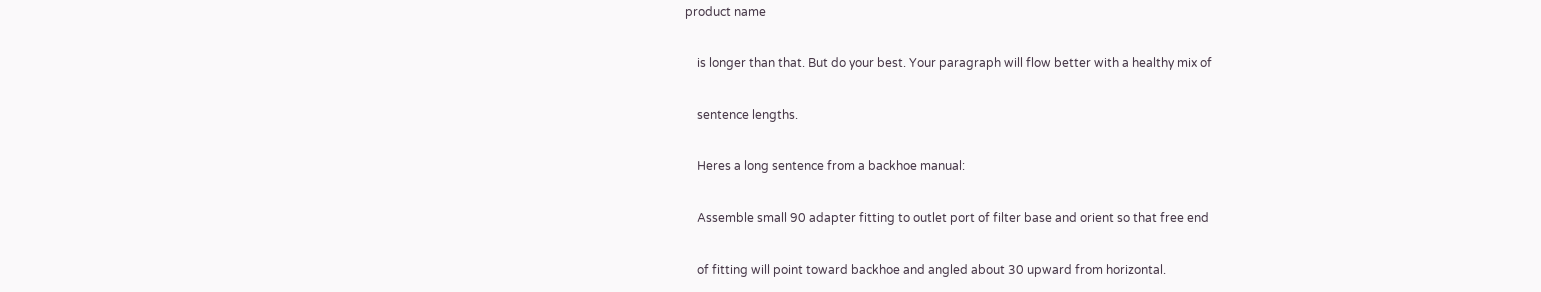product name

    is longer than that. But do your best. Your paragraph will flow better with a healthy mix of

    sentence lengths.

    Heres a long sentence from a backhoe manual:

    Assemble small 90 adapter fitting to outlet port of filter base and orient so that free end

    of fitting will point toward backhoe and angled about 30 upward from horizontal.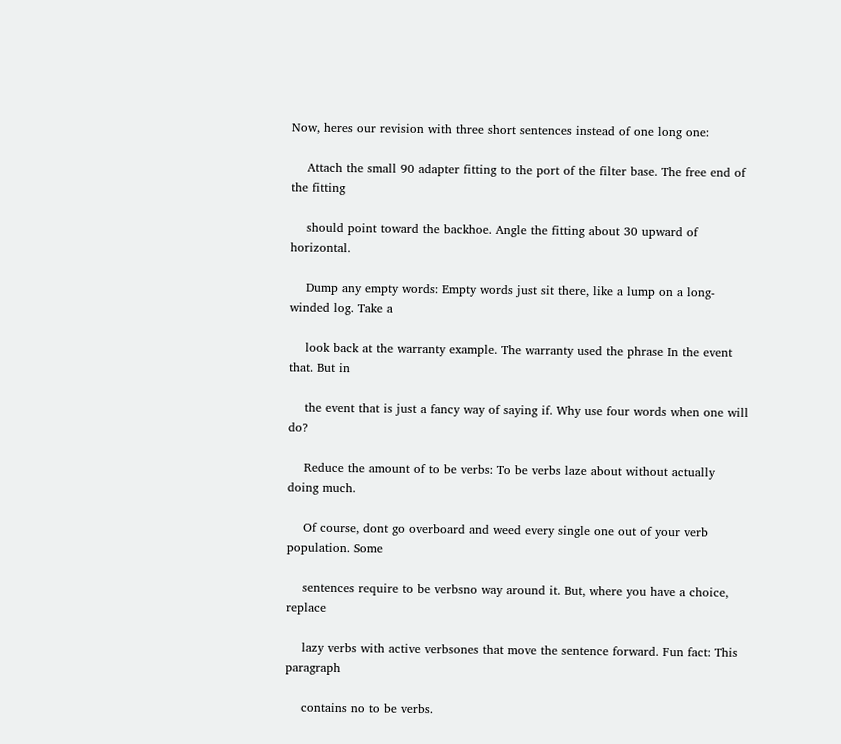Now, heres our revision with three short sentences instead of one long one:

    Attach the small 90 adapter fitting to the port of the filter base. The free end of the fitting

    should point toward the backhoe. Angle the fitting about 30 upward of horizontal.

    Dump any empty words: Empty words just sit there, like a lump on a long-winded log. Take a

    look back at the warranty example. The warranty used the phrase In the event that. But in

    the event that is just a fancy way of saying if. Why use four words when one will do?

    Reduce the amount of to be verbs: To be verbs laze about without actually doing much.

    Of course, dont go overboard and weed every single one out of your verb population. Some

    sentences require to be verbsno way around it. But, where you have a choice, replace

    lazy verbs with active verbsones that move the sentence forward. Fun fact: This paragraph

    contains no to be verbs.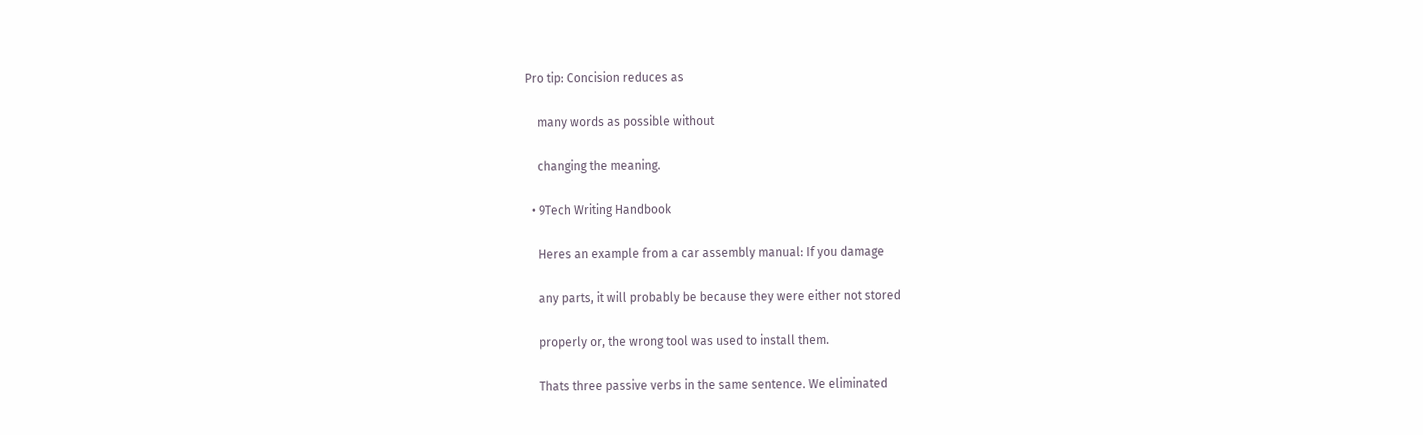Pro tip: Concision reduces as

    many words as possible without

    changing the meaning.

  • 9Tech Writing Handbook

    Heres an example from a car assembly manual: If you damage

    any parts, it will probably be because they were either not stored

    properly or, the wrong tool was used to install them.

    Thats three passive verbs in the same sentence. We eliminated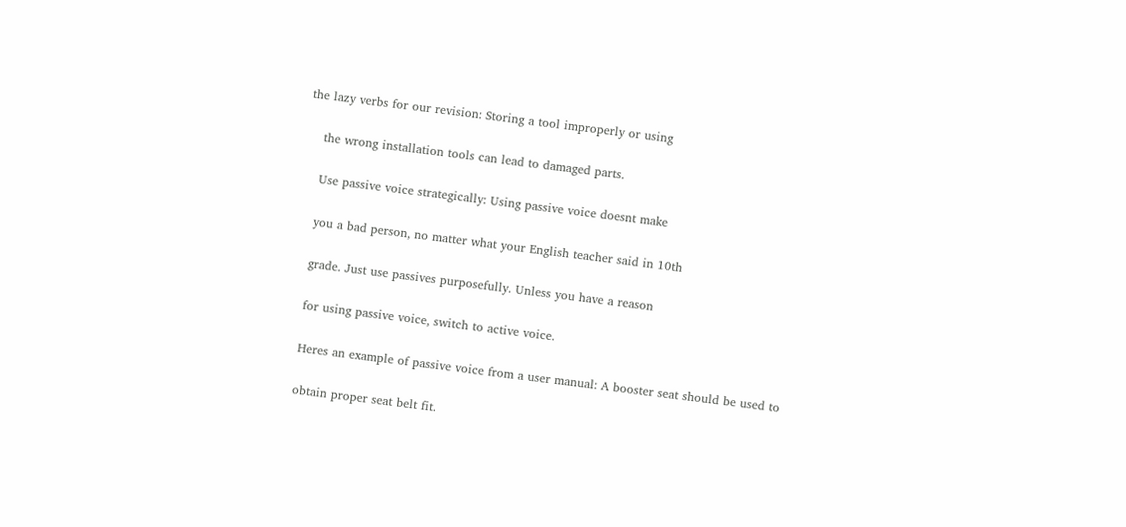the lazy verbs for our revision: Storing a tool improperly or using

    the wrong installation tools can lead to damaged parts.

    Use passive voice strategically: Using passive voice doesnt make

    you a bad person, no matter what your English teacher said in 10th

    grade. Just use passives purposefully. Unless you have a reason

    for using passive voice, switch to active voice.

    Heres an example of passive voice from a user manual: A booster seat should be used to

    obtain proper seat belt fit.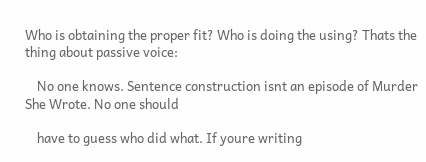Who is obtaining the proper fit? Who is doing the using? Thats the thing about passive voice:

    No one knows. Sentence construction isnt an episode of Murder She Wrote. No one should

    have to guess who did what. If youre writing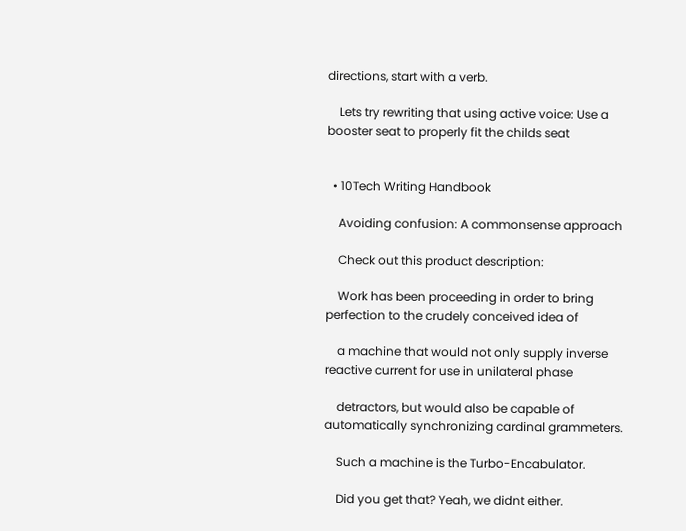directions, start with a verb.

    Lets try rewriting that using active voice: Use a booster seat to properly fit the childs seat


  • 10Tech Writing Handbook

    Avoiding confusion: A commonsense approach

    Check out this product description:

    Work has been proceeding in order to bring perfection to the crudely conceived idea of

    a machine that would not only supply inverse reactive current for use in unilateral phase

    detractors, but would also be capable of automatically synchronizing cardinal grammeters.

    Such a machine is the Turbo-Encabulator.

    Did you get that? Yeah, we didnt either.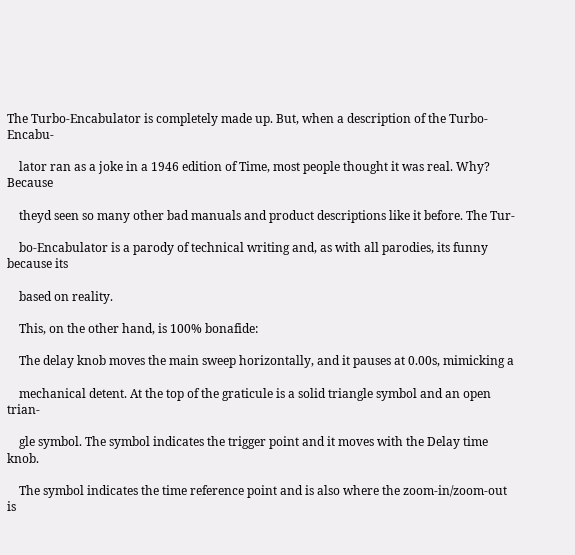The Turbo-Encabulator is completely made up. But, when a description of the Turbo-Encabu-

    lator ran as a joke in a 1946 edition of Time, most people thought it was real. Why? Because

    theyd seen so many other bad manuals and product descriptions like it before. The Tur-

    bo-Encabulator is a parody of technical writing and, as with all parodies, its funny because its

    based on reality.

    This, on the other hand, is 100% bonafide:

    The delay knob moves the main sweep horizontally, and it pauses at 0.00s, mimicking a

    mechanical detent. At the top of the graticule is a solid triangle symbol and an open trian-

    gle symbol. The symbol indicates the trigger point and it moves with the Delay time knob.

    The symbol indicates the time reference point and is also where the zoom-in/zoom-out is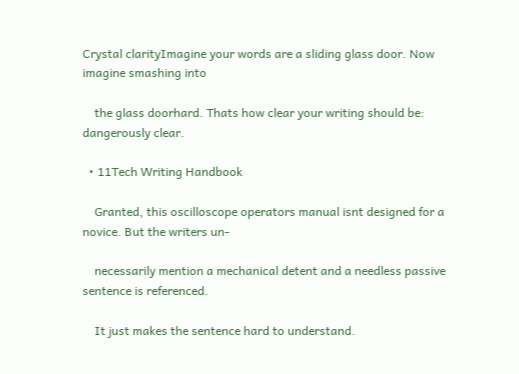Crystal clarityImagine your words are a sliding glass door. Now imagine smashing into

    the glass doorhard. Thats how clear your writing should be: dangerously clear.

  • 11Tech Writing Handbook

    Granted, this oscilloscope operators manual isnt designed for a novice. But the writers un-

    necessarily mention a mechanical detent and a needless passive sentence is referenced.

    It just makes the sentence hard to understand.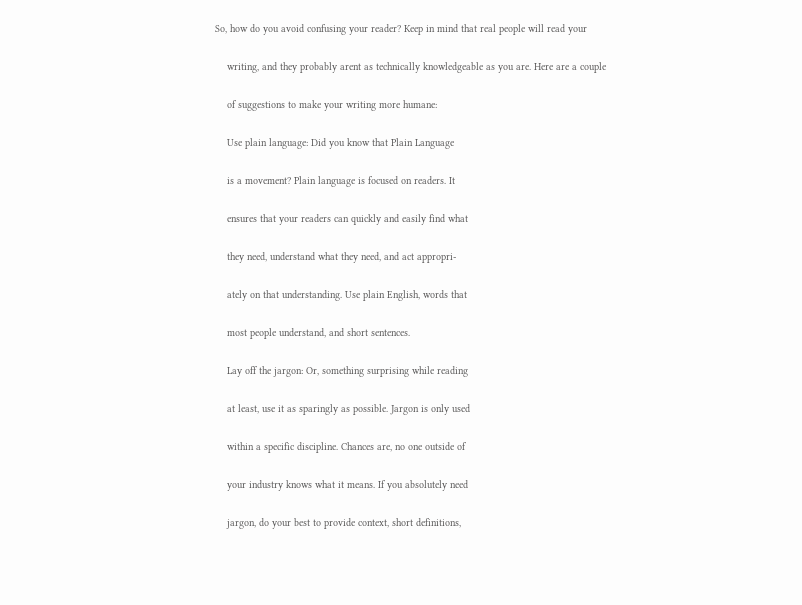So, how do you avoid confusing your reader? Keep in mind that real people will read your

    writing, and they probably arent as technically knowledgeable as you are. Here are a couple

    of suggestions to make your writing more humane:

    Use plain language: Did you know that Plain Language

    is a movement? Plain language is focused on readers. It

    ensures that your readers can quickly and easily find what

    they need, understand what they need, and act appropri-

    ately on that understanding. Use plain English, words that

    most people understand, and short sentences.

    Lay off the jargon: Or, something surprising while reading

    at least, use it as sparingly as possible. Jargon is only used

    within a specific discipline. Chances are, no one outside of

    your industry knows what it means. If you absolutely need

    jargon, do your best to provide context, short definitions,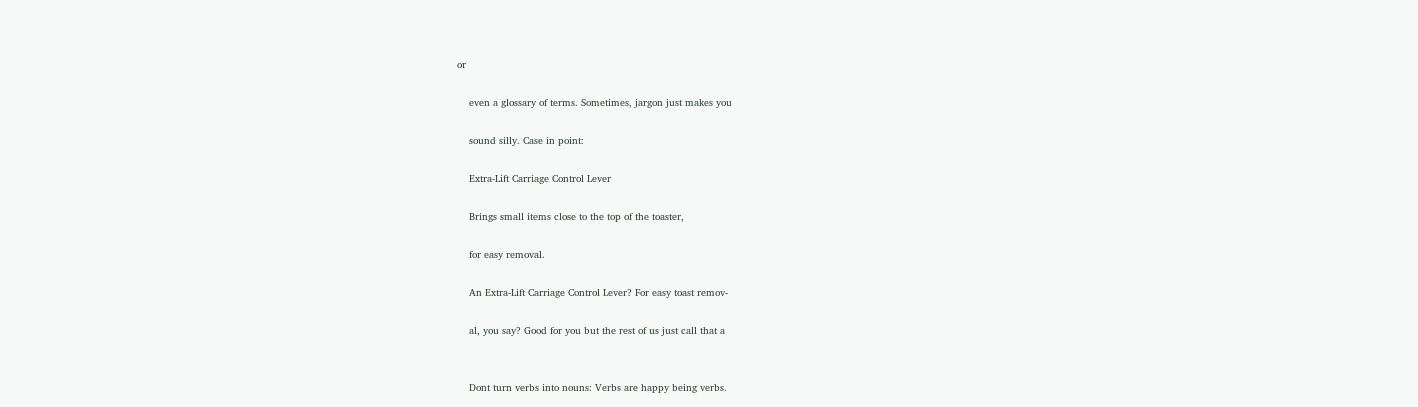or

    even a glossary of terms. Sometimes, jargon just makes you

    sound silly. Case in point:

    Extra-Lift Carriage Control Lever

    Brings small items close to the top of the toaster,

    for easy removal.

    An Extra-Lift Carriage Control Lever? For easy toast remov-

    al, you say? Good for you but the rest of us just call that a


    Dont turn verbs into nouns: Verbs are happy being verbs.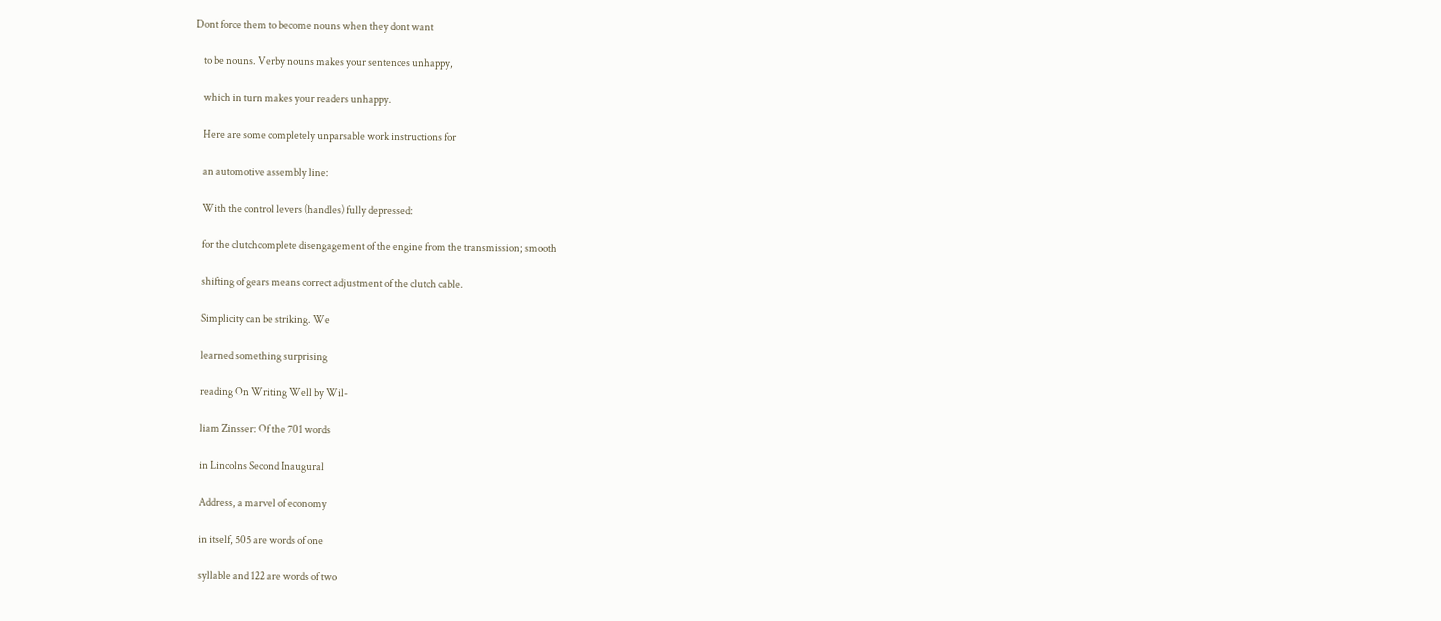Dont force them to become nouns when they dont want

    to be nouns. Verby nouns makes your sentences unhappy,

    which in turn makes your readers unhappy.

    Here are some completely unparsable work instructions for

    an automotive assembly line:

    With the control levers (handles) fully depressed:

    for the clutchcomplete disengagement of the engine from the transmission; smooth

    shifting of gears means correct adjustment of the clutch cable.

    Simplicity can be striking. We

    learned something surprising

    reading On Writing Well by Wil-

    liam Zinsser: Of the 701 words

    in Lincolns Second Inaugural

    Address, a marvel of economy

    in itself, 505 are words of one

    syllable and 122 are words of two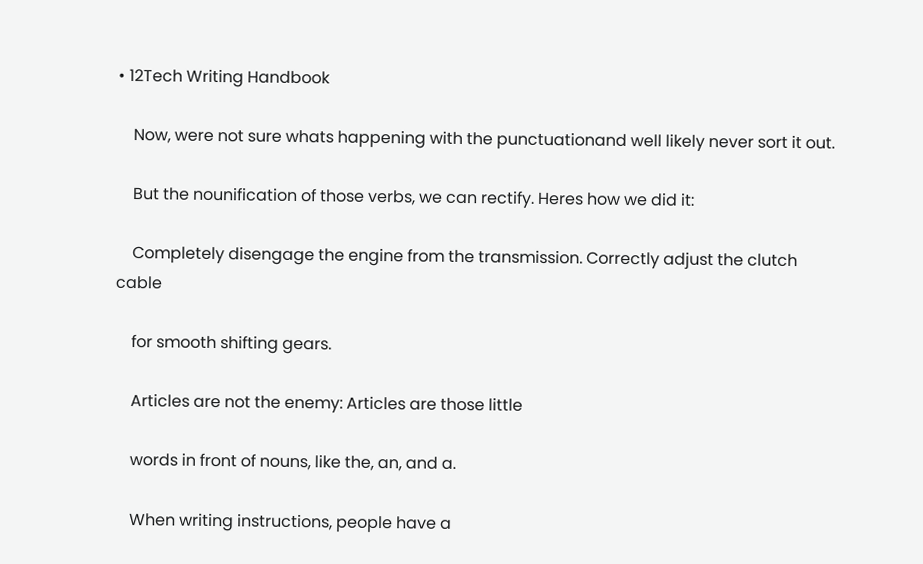• 12Tech Writing Handbook

    Now, were not sure whats happening with the punctuationand well likely never sort it out.

    But the nounification of those verbs, we can rectify. Heres how we did it:

    Completely disengage the engine from the transmission. Correctly adjust the clutch cable

    for smooth shifting gears.

    Articles are not the enemy: Articles are those little

    words in front of nouns, like the, an, and a.

    When writing instructions, people have a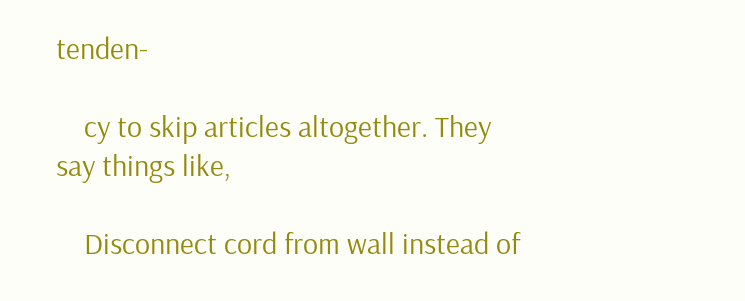tenden-

    cy to skip articles altogether. They say things like,

    Disconnect cord from wall instead of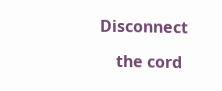Disconnect

    the cord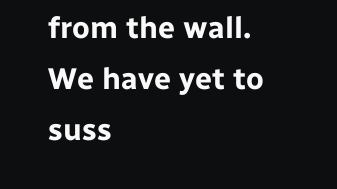from the wall. We have yet to suss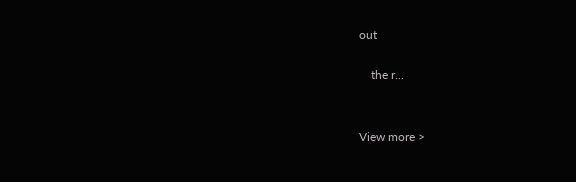out

    the r...


View more >